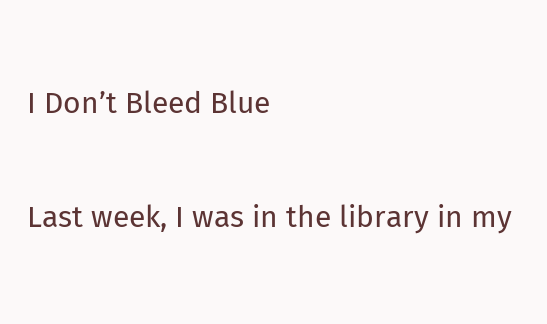I Don’t Bleed Blue

Last week, I was in the library in my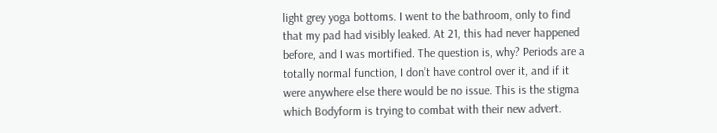light grey yoga bottoms. I went to the bathroom, only to find that my pad had visibly leaked. At 21, this had never happened before, and I was mortified. The question is, why? Periods are a totally normal function, I don’t have control over it, and if it were anywhere else there would be no issue. This is the stigma which Bodyform is trying to combat with their new advert.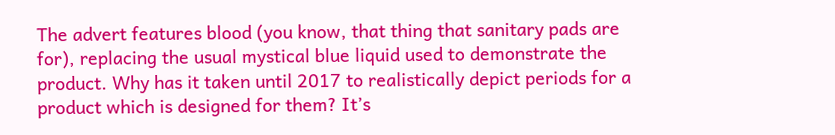The advert features blood (you know, that thing that sanitary pads are for), replacing the usual mystical blue liquid used to demonstrate the product. Why has it taken until 2017 to realistically depict periods for a product which is designed for them? It’s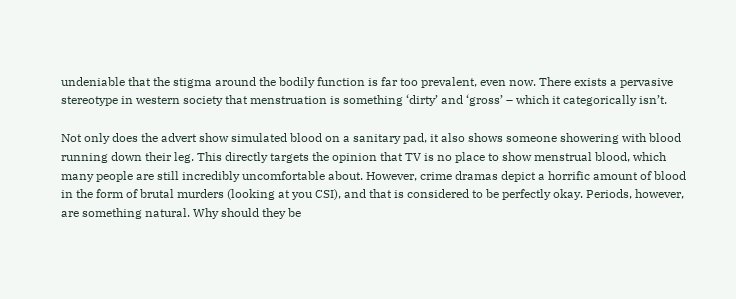undeniable that the stigma around the bodily function is far too prevalent, even now. There exists a pervasive stereotype in western society that menstruation is something ‘dirty’ and ‘gross’ – which it categorically isn’t.

Not only does the advert show simulated blood on a sanitary pad, it also shows someone showering with blood running down their leg. This directly targets the opinion that TV is no place to show menstrual blood, which many people are still incredibly uncomfortable about. However, crime dramas depict a horrific amount of blood in the form of brutal murders (looking at you CSI), and that is considered to be perfectly okay. Periods, however, are something natural. Why should they be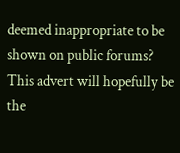deemed inappropriate to be shown on public forums? This advert will hopefully be the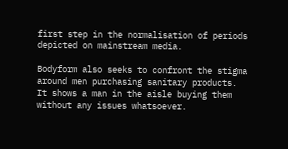first step in the normalisation of periods depicted on mainstream media.

Bodyform also seeks to confront the stigma around men purchasing sanitary products. It shows a man in the aisle buying them without any issues whatsoever.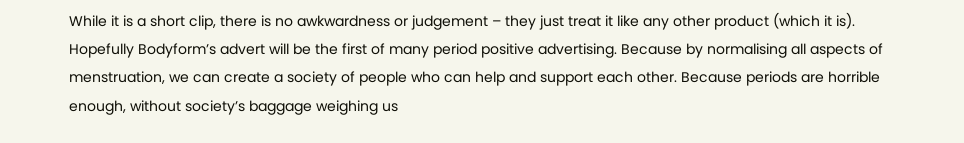While it is a short clip, there is no awkwardness or judgement – they just treat it like any other product (which it is). Hopefully Bodyform’s advert will be the first of many period positive advertising. Because by normalising all aspects of menstruation, we can create a society of people who can help and support each other. Because periods are horrible enough, without society’s baggage weighing us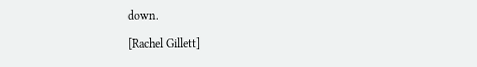down.

[Rachel Gillett]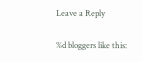Leave a Reply

%d bloggers like this: